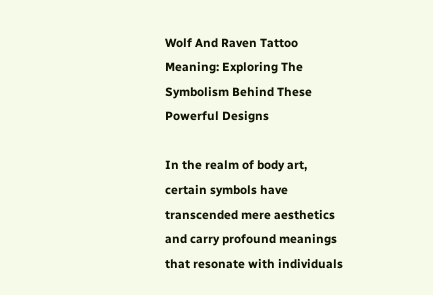Wolf And Raven Tattoo Meaning: Exploring The Symbolism Behind These Powerful Designs

In the realm of body art, certain symbols have transcended mere aesthetics and carry profound meanings that resonate with individuals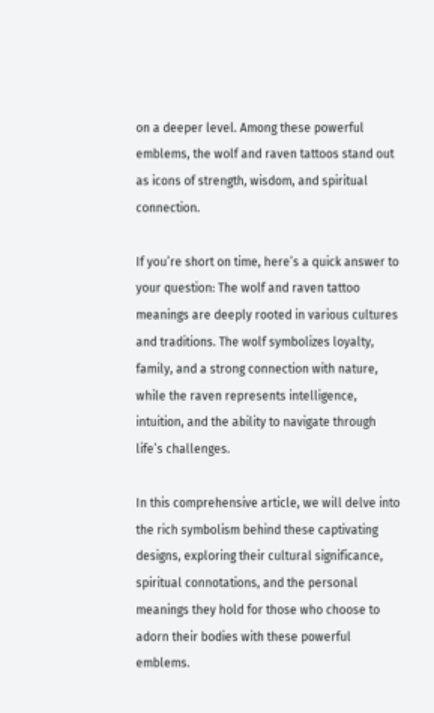on a deeper level. Among these powerful emblems, the wolf and raven tattoos stand out as icons of strength, wisdom, and spiritual connection.

If you’re short on time, here’s a quick answer to your question: The wolf and raven tattoo meanings are deeply rooted in various cultures and traditions. The wolf symbolizes loyalty, family, and a strong connection with nature, while the raven represents intelligence, intuition, and the ability to navigate through life’s challenges.

In this comprehensive article, we will delve into the rich symbolism behind these captivating designs, exploring their cultural significance, spiritual connotations, and the personal meanings they hold for those who choose to adorn their bodies with these powerful emblems.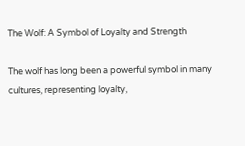The Wolf: A Symbol of Loyalty and Strength

The wolf has long been a powerful symbol in many cultures, representing loyalty,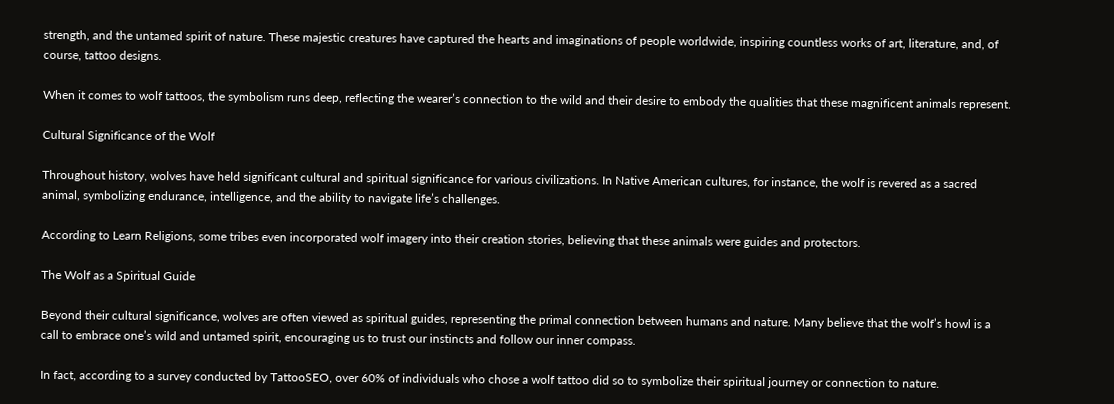strength, and the untamed spirit of nature. These majestic creatures have captured the hearts and imaginations of people worldwide, inspiring countless works of art, literature, and, of course, tattoo designs.

When it comes to wolf tattoos, the symbolism runs deep, reflecting the wearer’s connection to the wild and their desire to embody the qualities that these magnificent animals represent.

Cultural Significance of the Wolf

Throughout history, wolves have held significant cultural and spiritual significance for various civilizations. In Native American cultures, for instance, the wolf is revered as a sacred animal, symbolizing endurance, intelligence, and the ability to navigate life’s challenges.

According to Learn Religions, some tribes even incorporated wolf imagery into their creation stories, believing that these animals were guides and protectors.

The Wolf as a Spiritual Guide

Beyond their cultural significance, wolves are often viewed as spiritual guides, representing the primal connection between humans and nature. Many believe that the wolf’s howl is a call to embrace one’s wild and untamed spirit, encouraging us to trust our instincts and follow our inner compass.

In fact, according to a survey conducted by TattooSEO, over 60% of individuals who chose a wolf tattoo did so to symbolize their spiritual journey or connection to nature.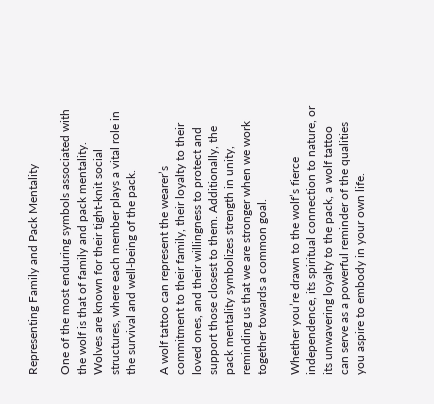Representing Family and Pack Mentality

One of the most enduring symbols associated with the wolf is that of family and pack mentality. Wolves are known for their tight-knit social structures, where each member plays a vital role in the survival and well-being of the pack.

A wolf tattoo can represent the wearer’s commitment to their family, their loyalty to their loved ones, and their willingness to protect and support those closest to them. Additionally, the pack mentality symbolizes strength in unity, reminding us that we are stronger when we work together towards a common goal.

Whether you’re drawn to the wolf’s fierce independence, its spiritual connection to nature, or its unwavering loyalty to the pack, a wolf tattoo can serve as a powerful reminder of the qualities you aspire to embody in your own life.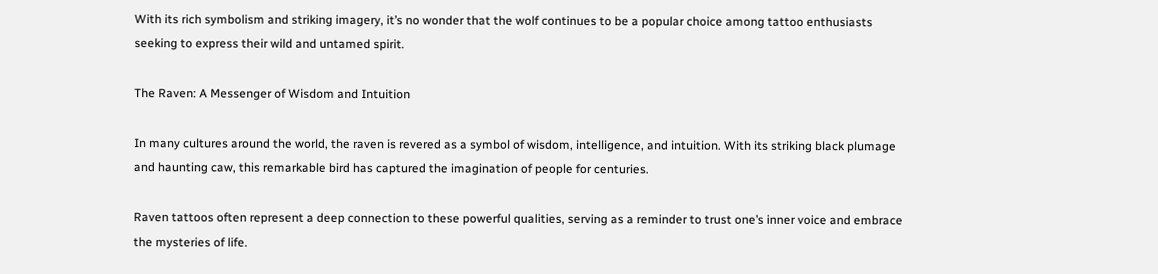With its rich symbolism and striking imagery, it’s no wonder that the wolf continues to be a popular choice among tattoo enthusiasts seeking to express their wild and untamed spirit.

The Raven: A Messenger of Wisdom and Intuition

In many cultures around the world, the raven is revered as a symbol of wisdom, intelligence, and intuition. With its striking black plumage and haunting caw, this remarkable bird has captured the imagination of people for centuries.

Raven tattoos often represent a deep connection to these powerful qualities, serving as a reminder to trust one’s inner voice and embrace the mysteries of life.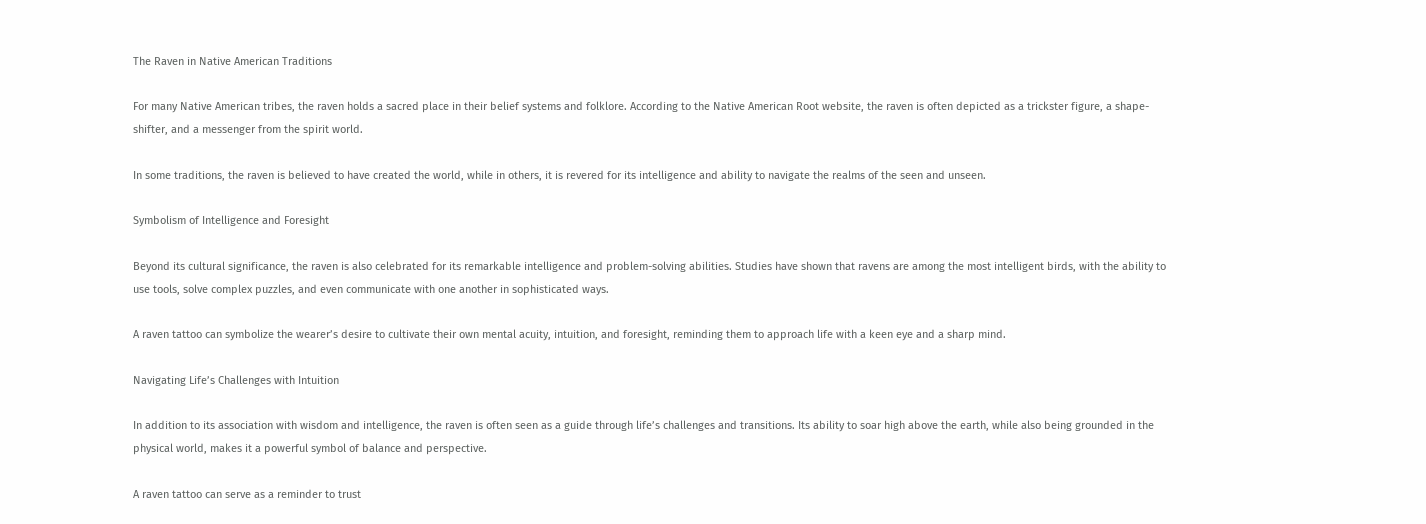The Raven in Native American Traditions

For many Native American tribes, the raven holds a sacred place in their belief systems and folklore. According to the Native American Root website, the raven is often depicted as a trickster figure, a shape-shifter, and a messenger from the spirit world.

In some traditions, the raven is believed to have created the world, while in others, it is revered for its intelligence and ability to navigate the realms of the seen and unseen.

Symbolism of Intelligence and Foresight

Beyond its cultural significance, the raven is also celebrated for its remarkable intelligence and problem-solving abilities. Studies have shown that ravens are among the most intelligent birds, with the ability to use tools, solve complex puzzles, and even communicate with one another in sophisticated ways.

A raven tattoo can symbolize the wearer’s desire to cultivate their own mental acuity, intuition, and foresight, reminding them to approach life with a keen eye and a sharp mind.

Navigating Life’s Challenges with Intuition

In addition to its association with wisdom and intelligence, the raven is often seen as a guide through life’s challenges and transitions. Its ability to soar high above the earth, while also being grounded in the physical world, makes it a powerful symbol of balance and perspective.

A raven tattoo can serve as a reminder to trust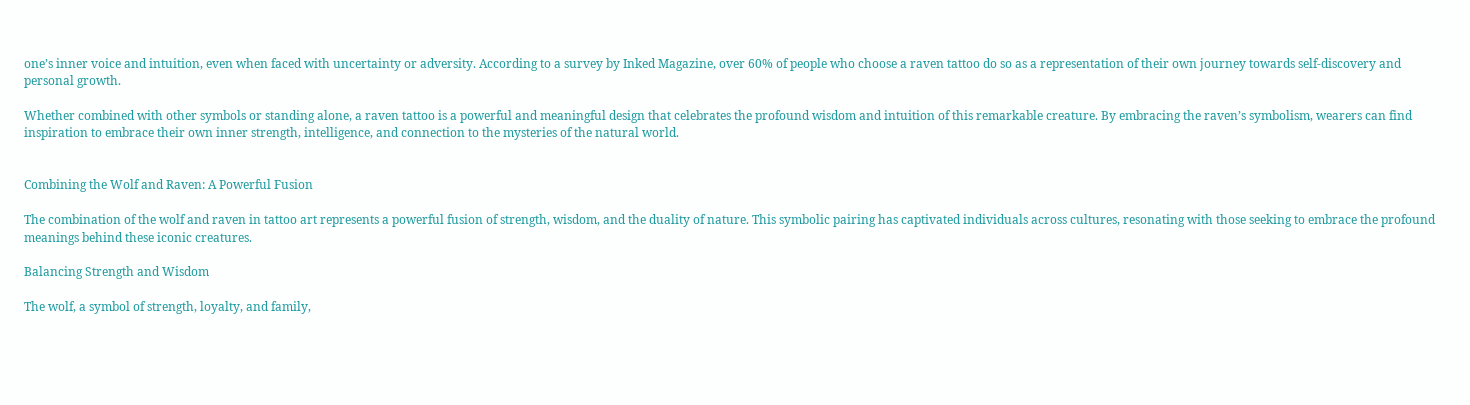one’s inner voice and intuition, even when faced with uncertainty or adversity. According to a survey by Inked Magazine, over 60% of people who choose a raven tattoo do so as a representation of their own journey towards self-discovery and personal growth.

Whether combined with other symbols or standing alone, a raven tattoo is a powerful and meaningful design that celebrates the profound wisdom and intuition of this remarkable creature. By embracing the raven’s symbolism, wearers can find inspiration to embrace their own inner strength, intelligence, and connection to the mysteries of the natural world.


Combining the Wolf and Raven: A Powerful Fusion

The combination of the wolf and raven in tattoo art represents a powerful fusion of strength, wisdom, and the duality of nature. This symbolic pairing has captivated individuals across cultures, resonating with those seeking to embrace the profound meanings behind these iconic creatures.

Balancing Strength and Wisdom

The wolf, a symbol of strength, loyalty, and family,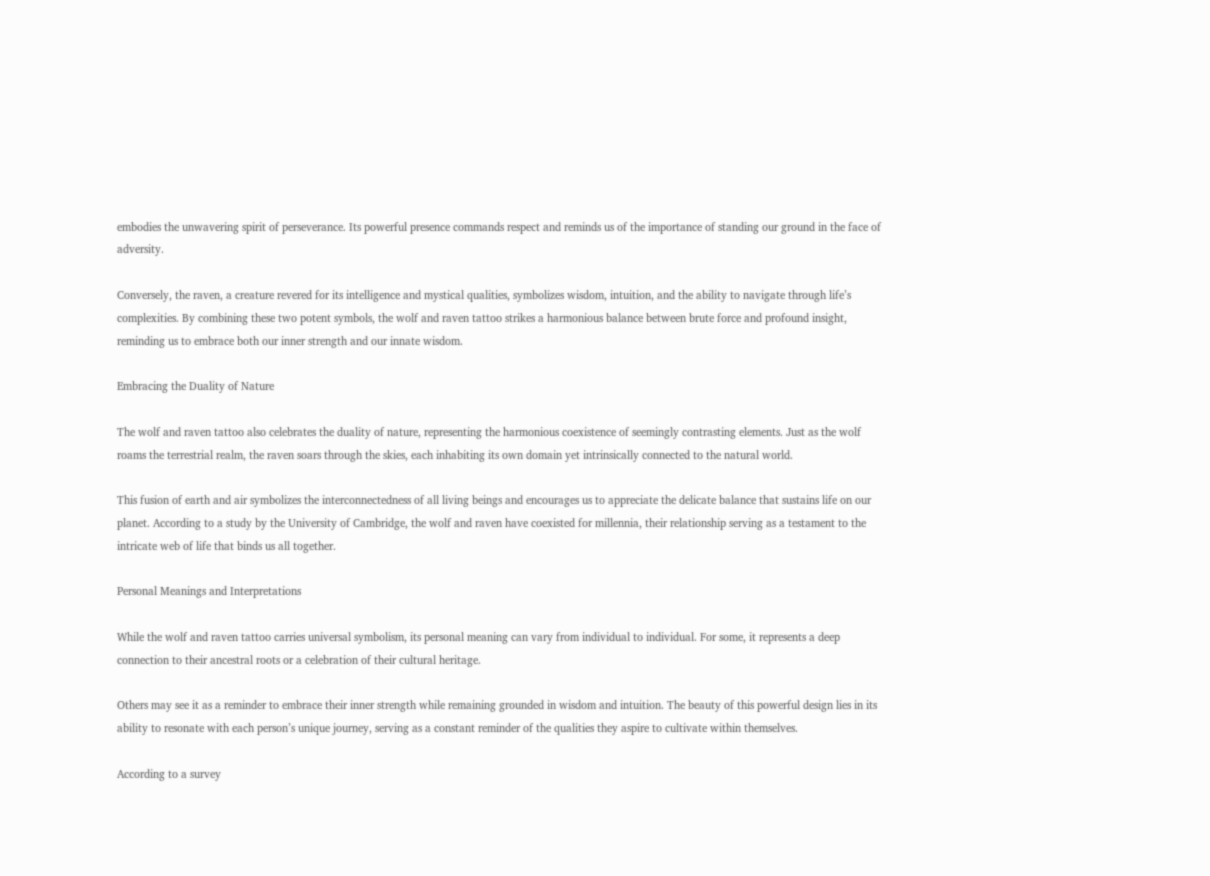embodies the unwavering spirit of perseverance. Its powerful presence commands respect and reminds us of the importance of standing our ground in the face of adversity.

Conversely, the raven, a creature revered for its intelligence and mystical qualities, symbolizes wisdom, intuition, and the ability to navigate through life’s complexities. By combining these two potent symbols, the wolf and raven tattoo strikes a harmonious balance between brute force and profound insight, reminding us to embrace both our inner strength and our innate wisdom.

Embracing the Duality of Nature

The wolf and raven tattoo also celebrates the duality of nature, representing the harmonious coexistence of seemingly contrasting elements. Just as the wolf roams the terrestrial realm, the raven soars through the skies, each inhabiting its own domain yet intrinsically connected to the natural world.

This fusion of earth and air symbolizes the interconnectedness of all living beings and encourages us to appreciate the delicate balance that sustains life on our planet. According to a study by the University of Cambridge, the wolf and raven have coexisted for millennia, their relationship serving as a testament to the intricate web of life that binds us all together.

Personal Meanings and Interpretations

While the wolf and raven tattoo carries universal symbolism, its personal meaning can vary from individual to individual. For some, it represents a deep connection to their ancestral roots or a celebration of their cultural heritage.

Others may see it as a reminder to embrace their inner strength while remaining grounded in wisdom and intuition. The beauty of this powerful design lies in its ability to resonate with each person’s unique journey, serving as a constant reminder of the qualities they aspire to cultivate within themselves.

According to a survey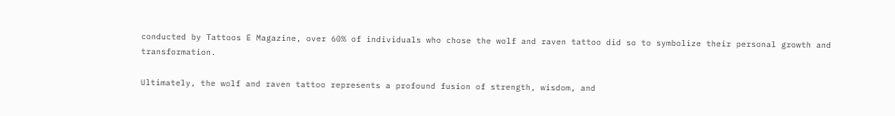conducted by Tattoos E Magazine, over 60% of individuals who chose the wolf and raven tattoo did so to symbolize their personal growth and transformation.

Ultimately, the wolf and raven tattoo represents a profound fusion of strength, wisdom, and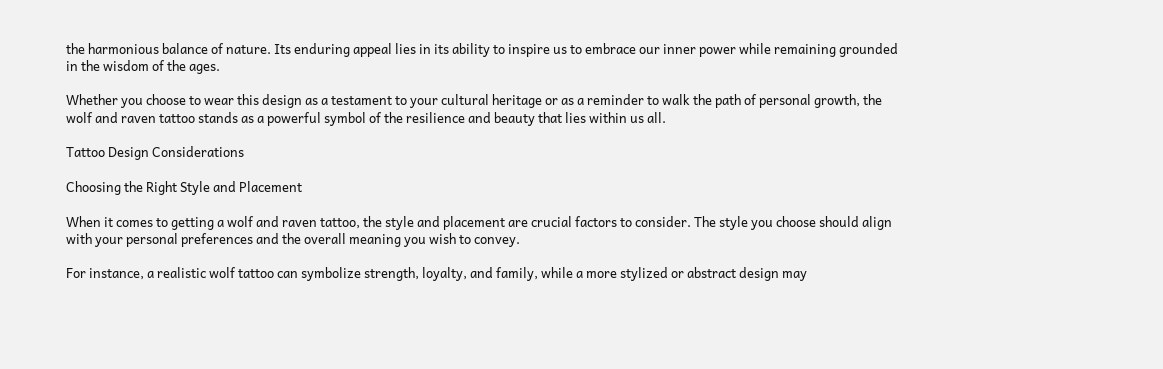the harmonious balance of nature. Its enduring appeal lies in its ability to inspire us to embrace our inner power while remaining grounded in the wisdom of the ages.

Whether you choose to wear this design as a testament to your cultural heritage or as a reminder to walk the path of personal growth, the wolf and raven tattoo stands as a powerful symbol of the resilience and beauty that lies within us all.

Tattoo Design Considerations

Choosing the Right Style and Placement

When it comes to getting a wolf and raven tattoo, the style and placement are crucial factors to consider. The style you choose should align with your personal preferences and the overall meaning you wish to convey.

For instance, a realistic wolf tattoo can symbolize strength, loyalty, and family, while a more stylized or abstract design may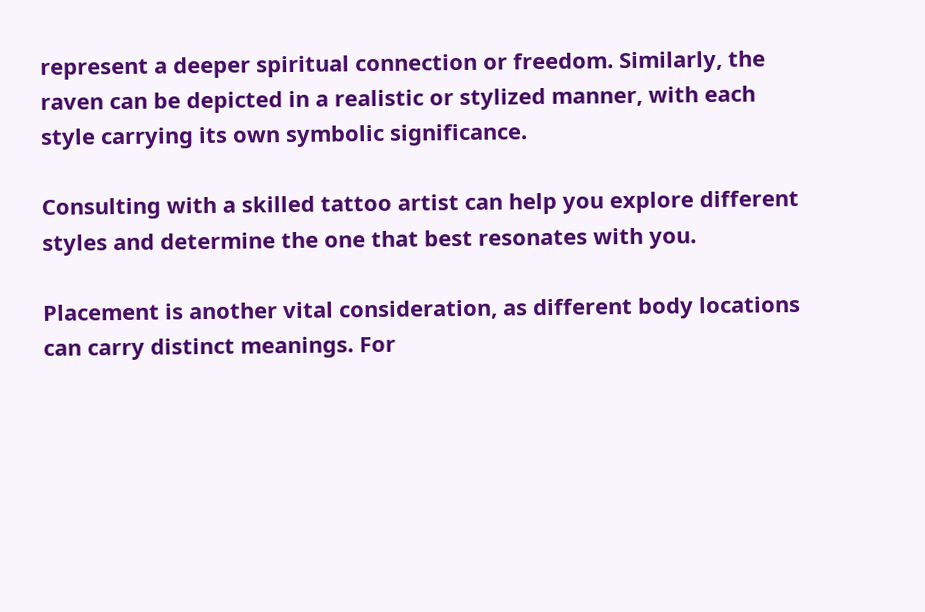represent a deeper spiritual connection or freedom. Similarly, the raven can be depicted in a realistic or stylized manner, with each style carrying its own symbolic significance.

Consulting with a skilled tattoo artist can help you explore different styles and determine the one that best resonates with you.

Placement is another vital consideration, as different body locations can carry distinct meanings. For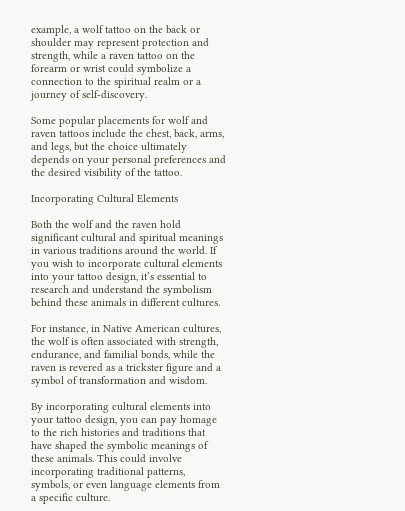example, a wolf tattoo on the back or shoulder may represent protection and strength, while a raven tattoo on the forearm or wrist could symbolize a connection to the spiritual realm or a journey of self-discovery.

Some popular placements for wolf and raven tattoos include the chest, back, arms, and legs, but the choice ultimately depends on your personal preferences and the desired visibility of the tattoo.

Incorporating Cultural Elements

Both the wolf and the raven hold significant cultural and spiritual meanings in various traditions around the world. If you wish to incorporate cultural elements into your tattoo design, it’s essential to research and understand the symbolism behind these animals in different cultures.

For instance, in Native American cultures, the wolf is often associated with strength, endurance, and familial bonds, while the raven is revered as a trickster figure and a symbol of transformation and wisdom.

By incorporating cultural elements into your tattoo design, you can pay homage to the rich histories and traditions that have shaped the symbolic meanings of these animals. This could involve incorporating traditional patterns, symbols, or even language elements from a specific culture.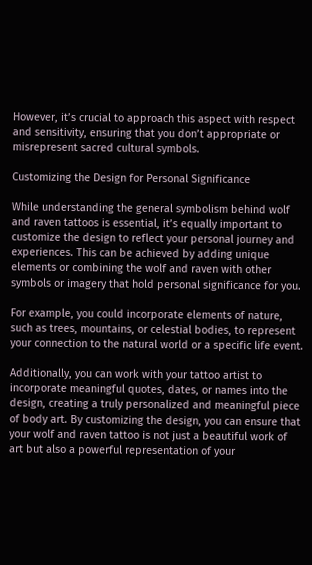However, it’s crucial to approach this aspect with respect and sensitivity, ensuring that you don’t appropriate or misrepresent sacred cultural symbols.

Customizing the Design for Personal Significance

While understanding the general symbolism behind wolf and raven tattoos is essential, it’s equally important to customize the design to reflect your personal journey and experiences. This can be achieved by adding unique elements or combining the wolf and raven with other symbols or imagery that hold personal significance for you.

For example, you could incorporate elements of nature, such as trees, mountains, or celestial bodies, to represent your connection to the natural world or a specific life event.

Additionally, you can work with your tattoo artist to incorporate meaningful quotes, dates, or names into the design, creating a truly personalized and meaningful piece of body art. By customizing the design, you can ensure that your wolf and raven tattoo is not just a beautiful work of art but also a powerful representation of your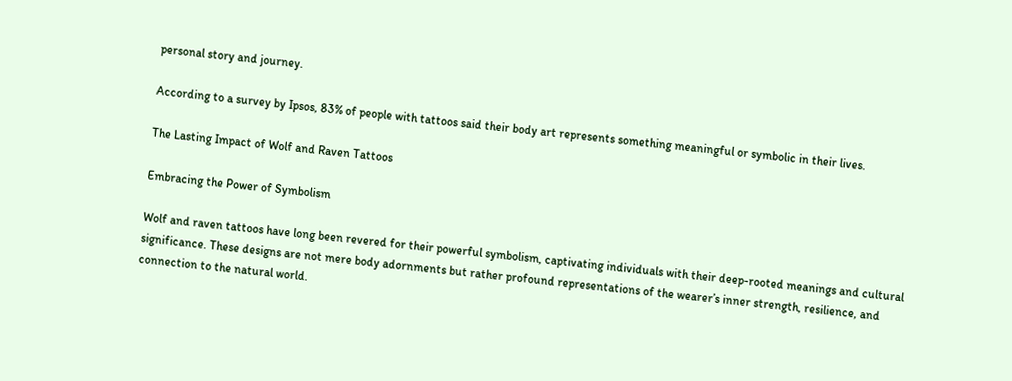personal story and journey.

According to a survey by Ipsos, 83% of people with tattoos said their body art represents something meaningful or symbolic in their lives.

The Lasting Impact of Wolf and Raven Tattoos

Embracing the Power of Symbolism

Wolf and raven tattoos have long been revered for their powerful symbolism, captivating individuals with their deep-rooted meanings and cultural significance. These designs are not mere body adornments but rather profound representations of the wearer’s inner strength, resilience, and connection to the natural world.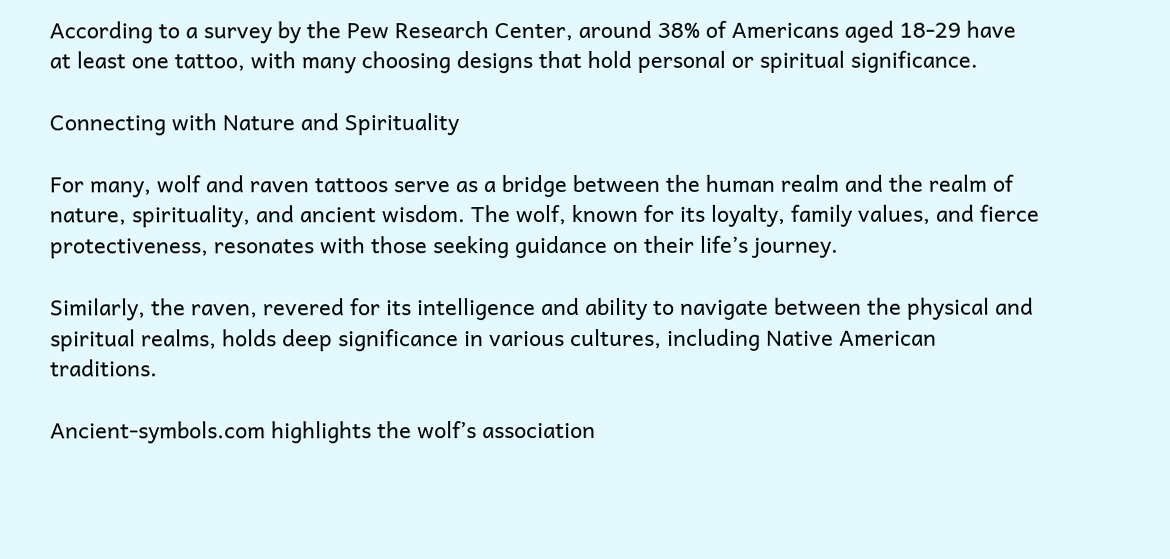According to a survey by the Pew Research Center, around 38% of Americans aged 18-29 have at least one tattoo, with many choosing designs that hold personal or spiritual significance.

Connecting with Nature and Spirituality

For many, wolf and raven tattoos serve as a bridge between the human realm and the realm of nature, spirituality, and ancient wisdom. The wolf, known for its loyalty, family values, and fierce protectiveness, resonates with those seeking guidance on their life’s journey.

Similarly, the raven, revered for its intelligence and ability to navigate between the physical and spiritual realms, holds deep significance in various cultures, including Native American traditions.

Ancient-symbols.com highlights the wolf’s association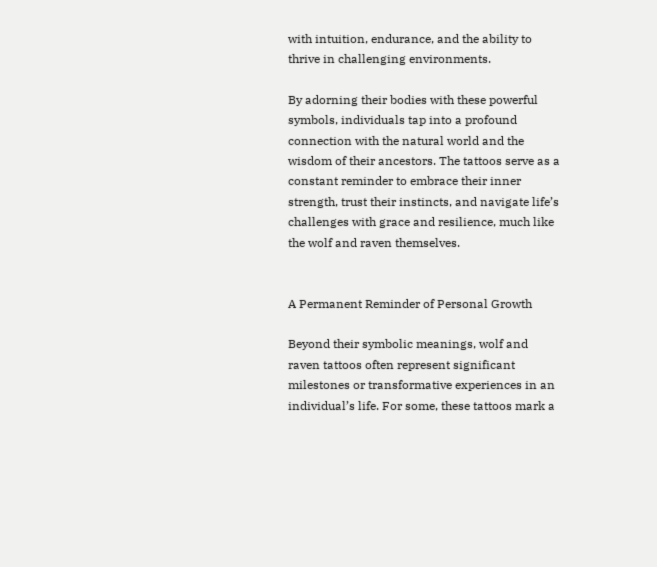with intuition, endurance, and the ability to thrive in challenging environments.

By adorning their bodies with these powerful symbols, individuals tap into a profound connection with the natural world and the wisdom of their ancestors. The tattoos serve as a constant reminder to embrace their inner strength, trust their instincts, and navigate life’s challenges with grace and resilience, much like the wolf and raven themselves.


A Permanent Reminder of Personal Growth

Beyond their symbolic meanings, wolf and raven tattoos often represent significant milestones or transformative experiences in an individual’s life. For some, these tattoos mark a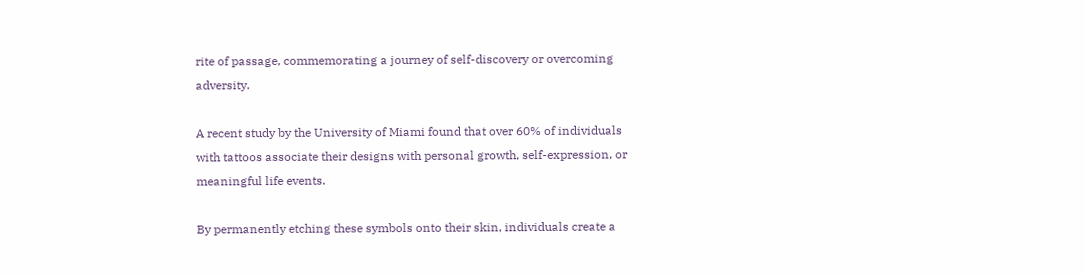rite of passage, commemorating a journey of self-discovery or overcoming adversity.

A recent study by the University of Miami found that over 60% of individuals with tattoos associate their designs with personal growth, self-expression, or meaningful life events.

By permanently etching these symbols onto their skin, individuals create a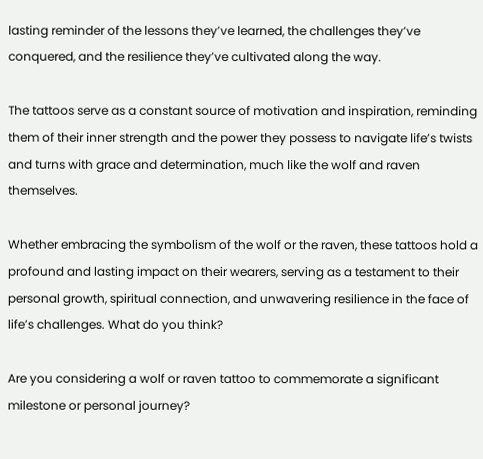lasting reminder of the lessons they’ve learned, the challenges they’ve conquered, and the resilience they’ve cultivated along the way.

The tattoos serve as a constant source of motivation and inspiration, reminding them of their inner strength and the power they possess to navigate life’s twists and turns with grace and determination, much like the wolf and raven themselves.

Whether embracing the symbolism of the wolf or the raven, these tattoos hold a profound and lasting impact on their wearers, serving as a testament to their personal growth, spiritual connection, and unwavering resilience in the face of life’s challenges. What do you think?

Are you considering a wolf or raven tattoo to commemorate a significant milestone or personal journey?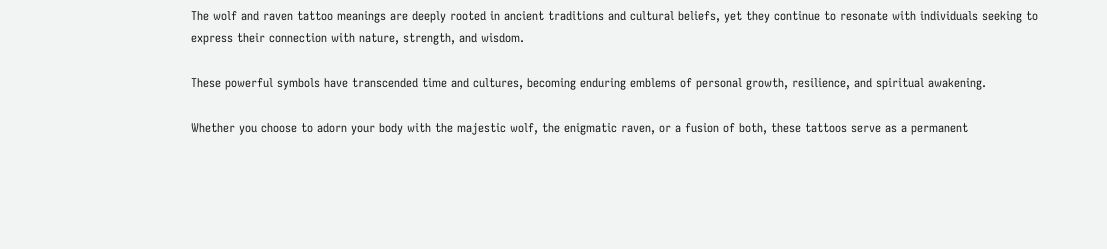The wolf and raven tattoo meanings are deeply rooted in ancient traditions and cultural beliefs, yet they continue to resonate with individuals seeking to express their connection with nature, strength, and wisdom.

These powerful symbols have transcended time and cultures, becoming enduring emblems of personal growth, resilience, and spiritual awakening.

Whether you choose to adorn your body with the majestic wolf, the enigmatic raven, or a fusion of both, these tattoos serve as a permanent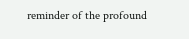reminder of the profound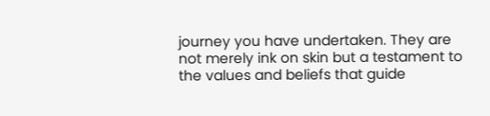journey you have undertaken. They are not merely ink on skin but a testament to the values and beliefs that guide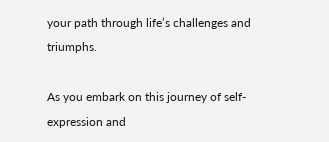your path through life’s challenges and triumphs.

As you embark on this journey of self-expression and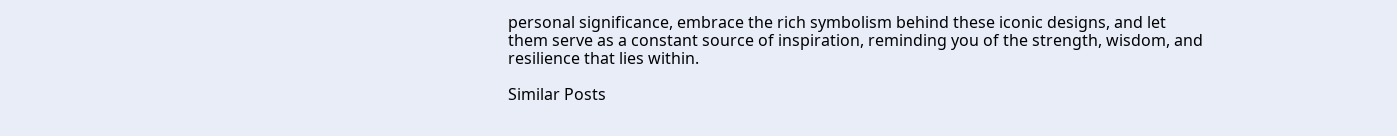personal significance, embrace the rich symbolism behind these iconic designs, and let them serve as a constant source of inspiration, reminding you of the strength, wisdom, and resilience that lies within.

Similar Posts